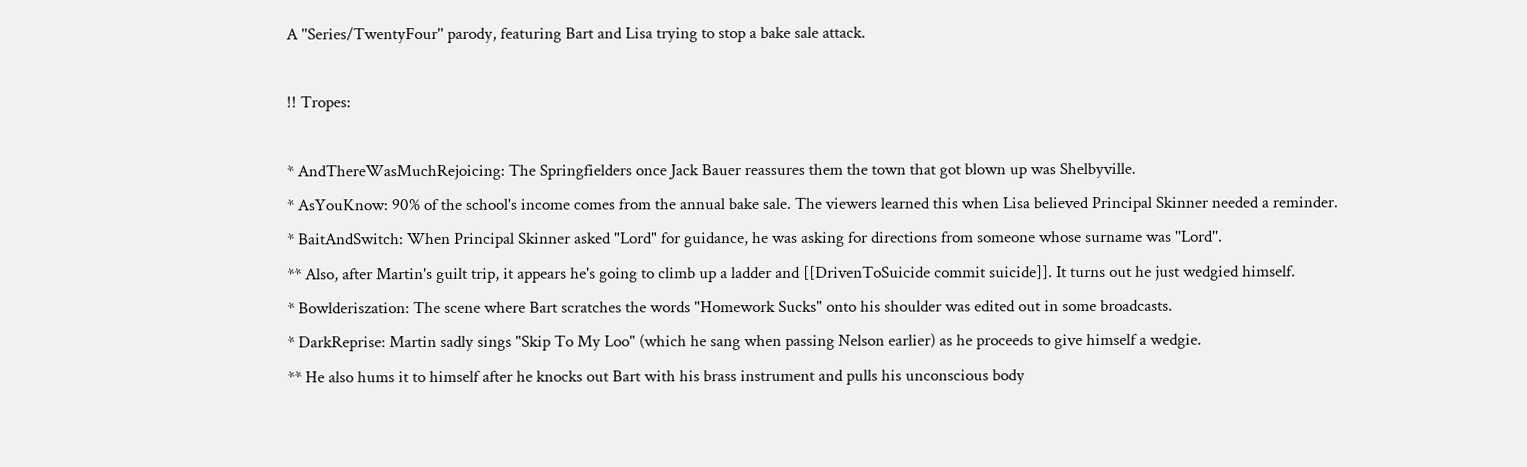A ''Series/TwentyFour'' parody, featuring Bart and Lisa trying to stop a bake sale attack.

!! Tropes:

* AndThereWasMuchRejoicing: The Springfielders once Jack Bauer reassures them the town that got blown up was Shelbyville.
* AsYouKnow: 90% of the school's income comes from the annual bake sale. The viewers learned this when Lisa believed Principal Skinner needed a reminder.
* BaitAndSwitch: When Principal Skinner asked "Lord" for guidance, he was asking for directions from someone whose surname was ''Lord''.
** Also, after Martin's guilt trip, it appears he's going to climb up a ladder and [[DrivenToSuicide commit suicide]]. It turns out he just wedgied himself.
* Bowlderiszation: The scene where Bart scratches the words "Homework Sucks" onto his shoulder was edited out in some broadcasts.
* DarkReprise: Martin sadly sings "Skip To My Loo" (which he sang when passing Nelson earlier) as he proceeds to give himself a wedgie.
** He also hums it to himself after he knocks out Bart with his brass instrument and pulls his unconscious body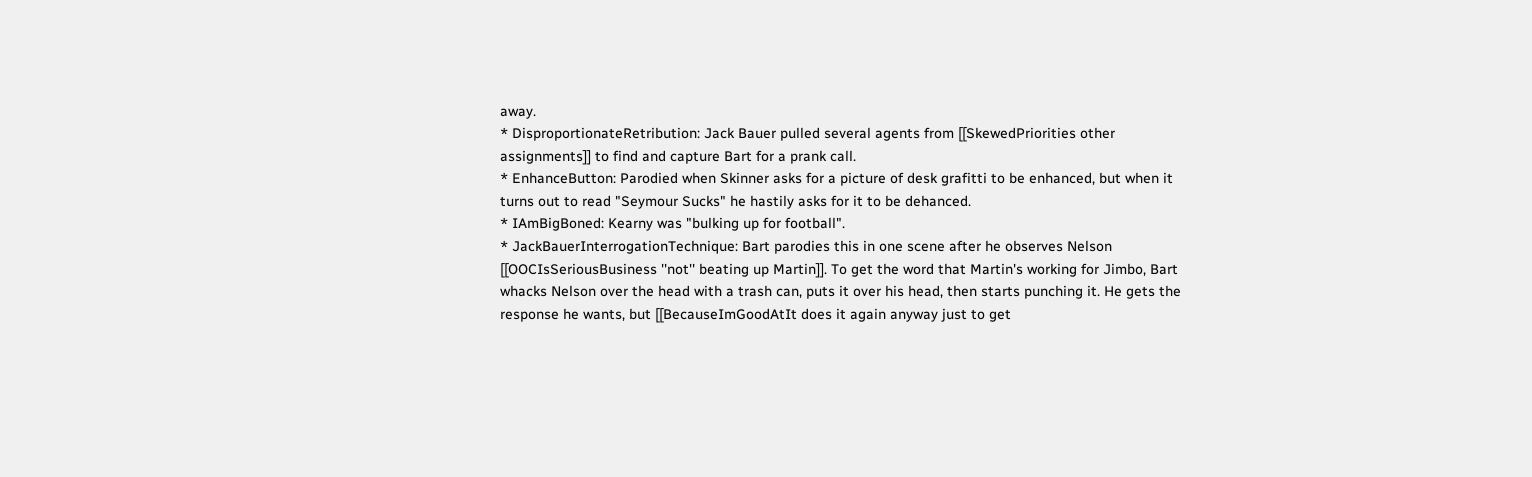away.
* DisproportionateRetribution: Jack Bauer pulled several agents from [[SkewedPriorities other assignments]] to find and capture Bart for a prank call.
* EnhanceButton: Parodied when Skinner asks for a picture of desk grafitti to be enhanced, but when it turns out to read "Seymour Sucks" he hastily asks for it to be dehanced.
* IAmBigBoned: Kearny was "bulking up for football".
* JackBauerInterrogationTechnique: Bart parodies this in one scene after he observes Nelson [[OOCIsSeriousBusiness ''not'' beating up Martin]]. To get the word that Martin's working for Jimbo, Bart whacks Nelson over the head with a trash can, puts it over his head, then starts punching it. He gets the response he wants, but [[BecauseImGoodAtIt does it again anyway just to get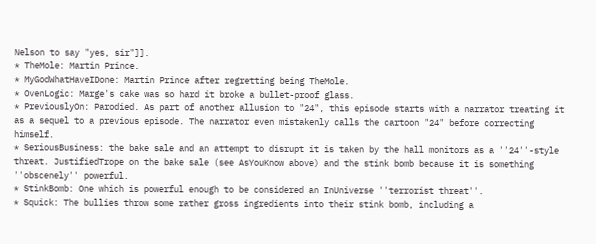Nelson to say "yes, sir"]].
* TheMole: Martin Prince.
* MyGodWhatHaveIDone: Martin Prince after regretting being TheMole.
* OvenLogic: Marge's cake was so hard it broke a bullet-proof glass.
* PreviouslyOn: Parodied. As part of another allusion to "24", this episode starts with a narrator treating it as a sequel to a previous episode. The narrator even mistakenly calls the cartoon "24" before correcting himself.
* SeriousBusiness: the bake sale and an attempt to disrupt it is taken by the hall monitors as a ''24''-style threat. JustifiedTrope on the bake sale (see AsYouKnow above) and the stink bomb because it is something ''obscenely'' powerful.
* StinkBomb: One which is powerful enough to be considered an InUniverse ''terrorist threat''.
* Squick: The bullies throw some rather gross ingredients into their stink bomb, including a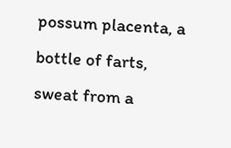possum placenta, a bottle of farts, sweat from a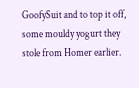GoofySuit and to top it off, some mouldy yogurt they stole from Homer earlier.